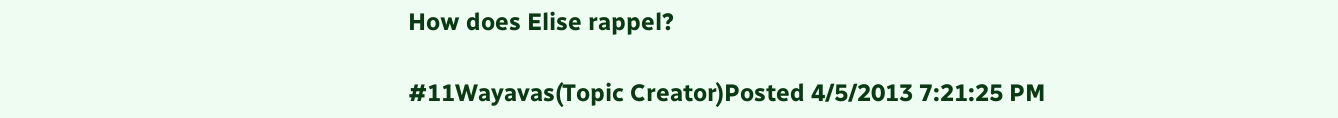How does Elise rappel?

#11Wayavas(Topic Creator)Posted 4/5/2013 7:21:25 PM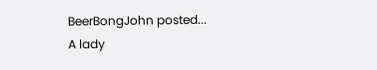BeerBongJohn posted...
A lady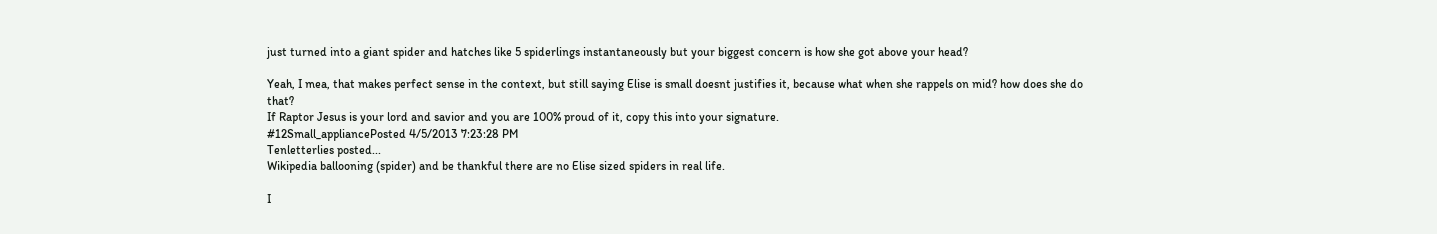just turned into a giant spider and hatches like 5 spiderlings instantaneously but your biggest concern is how she got above your head?

Yeah, I mea, that makes perfect sense in the context, but still saying Elise is small doesnt justifies it, because what when she rappels on mid? how does she do that?
If Raptor Jesus is your lord and savior and you are 100% proud of it, copy this into your signature.
#12Small_appliancePosted 4/5/2013 7:23:28 PM
Tenletterlies posted...
Wikipedia ballooning (spider) and be thankful there are no Elise sized spiders in real life.

I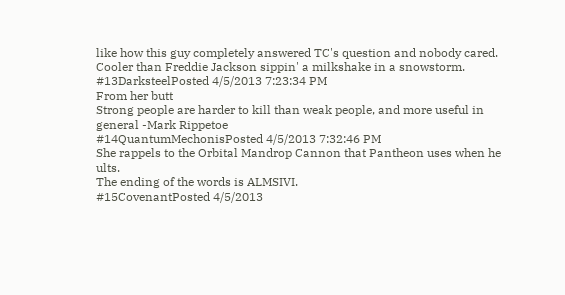like how this guy completely answered TC's question and nobody cared.
Cooler than Freddie Jackson sippin' a milkshake in a snowstorm.
#13DarksteelPosted 4/5/2013 7:23:34 PM
From her butt
Strong people are harder to kill than weak people, and more useful in general -Mark Rippetoe
#14QuantumMechonisPosted 4/5/2013 7:32:46 PM
She rappels to the Orbital Mandrop Cannon that Pantheon uses when he ults.
The ending of the words is ALMSIVI.
#15CovenantPosted 4/5/2013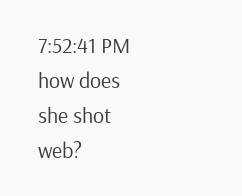7:52:41 PM
how does she shot web?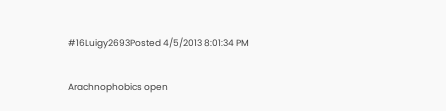#16Luigy2693Posted 4/5/2013 8:01:34 PM

Arachnophobics open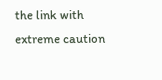the link with extreme caution